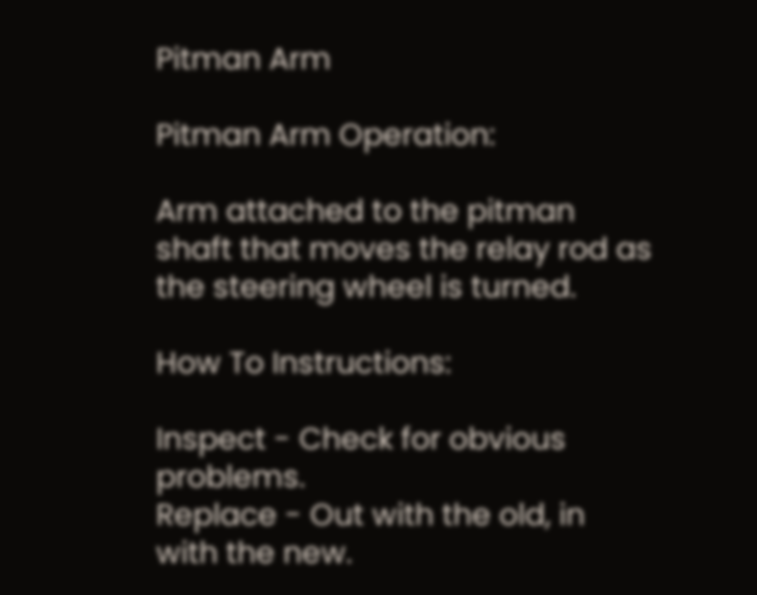Pitman Arm

Pitman Arm Operation:

Arm attached to the pitman shaft that moves the relay rod as the steering wheel is turned.

How To Instructions:

Inspect - Check for obvious problems.
Replace - Out with the old, in with the new.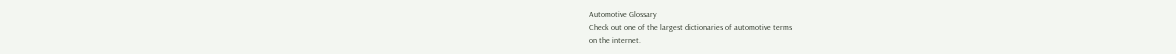Automotive Glossary
Check out one of the largest dictionaries of automotive terms
on the internet.